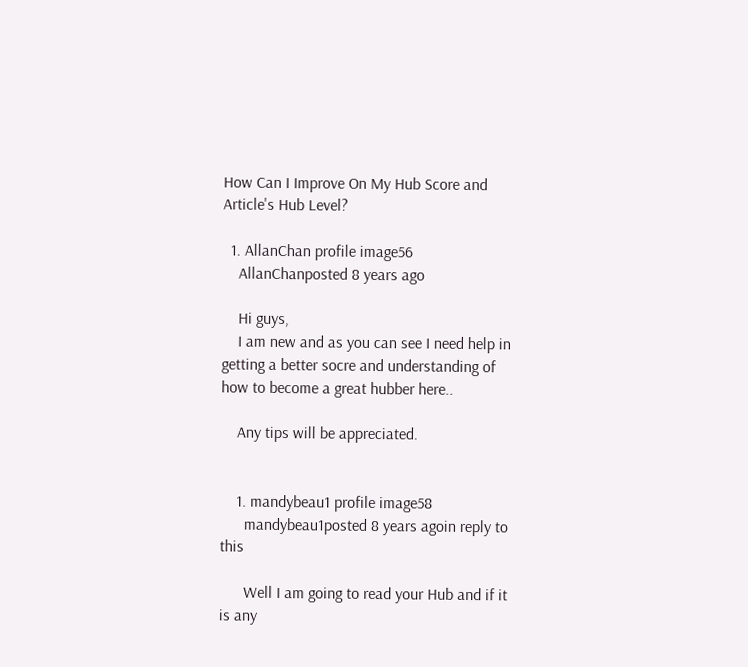How Can I Improve On My Hub Score and Article's Hub Level?

  1. AllanChan profile image56
    AllanChanposted 8 years ago

    Hi guys,
    I am new and as you can see I need help in getting a better socre and understanding of how to become a great hubber here..

    Any tips will be appreciated.


    1. mandybeau1 profile image58
      mandybeau1posted 8 years agoin reply to this

      Well I am going to read your Hub and if it is any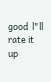good  l"ll rate it up